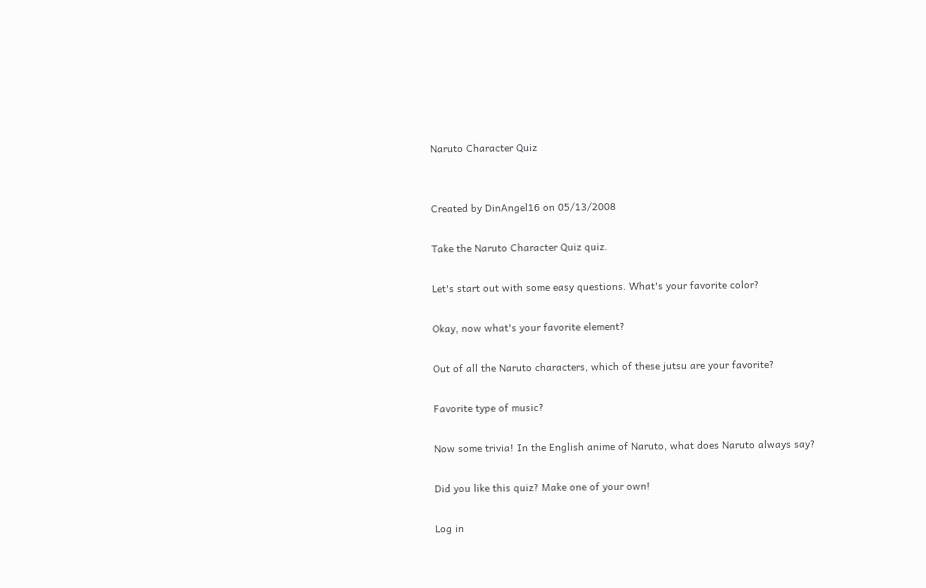Naruto Character Quiz


Created by DinAngel16 on 05/13/2008

Take the Naruto Character Quiz quiz.

Let's start out with some easy questions. What's your favorite color?

Okay, now what's your favorite element?

Out of all the Naruto characters, which of these jutsu are your favorite?

Favorite type of music?

Now some trivia! In the English anime of Naruto, what does Naruto always say?

Did you like this quiz? Make one of your own!

Log in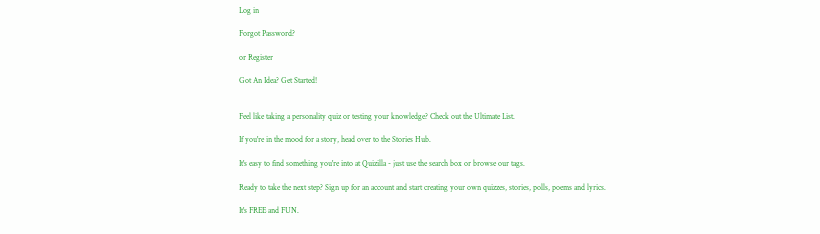Log in

Forgot Password?

or Register

Got An Idea? Get Started!


Feel like taking a personality quiz or testing your knowledge? Check out the Ultimate List.

If you're in the mood for a story, head over to the Stories Hub.

It's easy to find something you're into at Quizilla - just use the search box or browse our tags.

Ready to take the next step? Sign up for an account and start creating your own quizzes, stories, polls, poems and lyrics.

It's FREE and FUN.